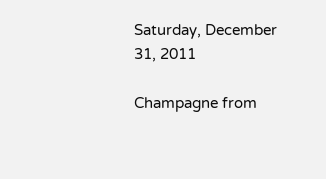Saturday, December 31, 2011

Champagne from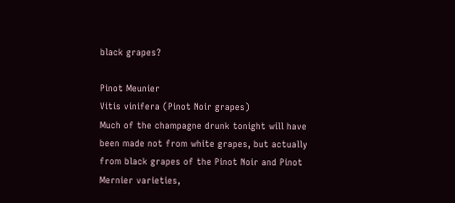black grapes?

Pinot Meunier
Vitis vinifera (Pinot Noir grapes)
Much of the champagne drunk tonight will have been made not from white grapes, but actually from black grapes of the Pinot Noir and Pinot Mernier varieties,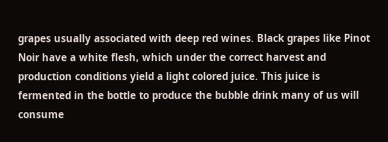grapes usually associated with deep red wines. Black grapes like Pinot Noir have a white flesh, which under the correct harvest and production conditions yield a light colored juice. This juice is fermented in the bottle to produce the bubble drink many of us will consume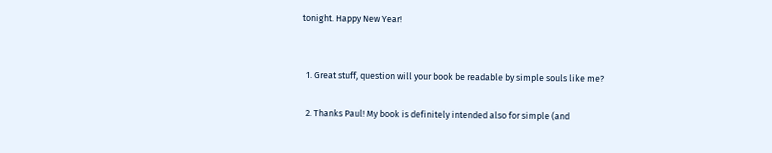tonight. Happy New Year!


  1. Great stuff, question will your book be readable by simple souls like me?

  2. Thanks Paul! My book is definitely intended also for simple (and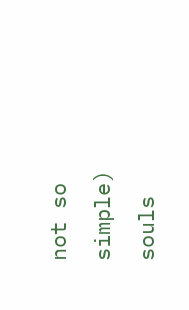not so simple) souls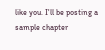like you. I'll be posting a sample chapter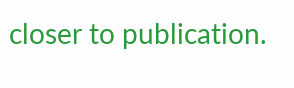closer to publication.